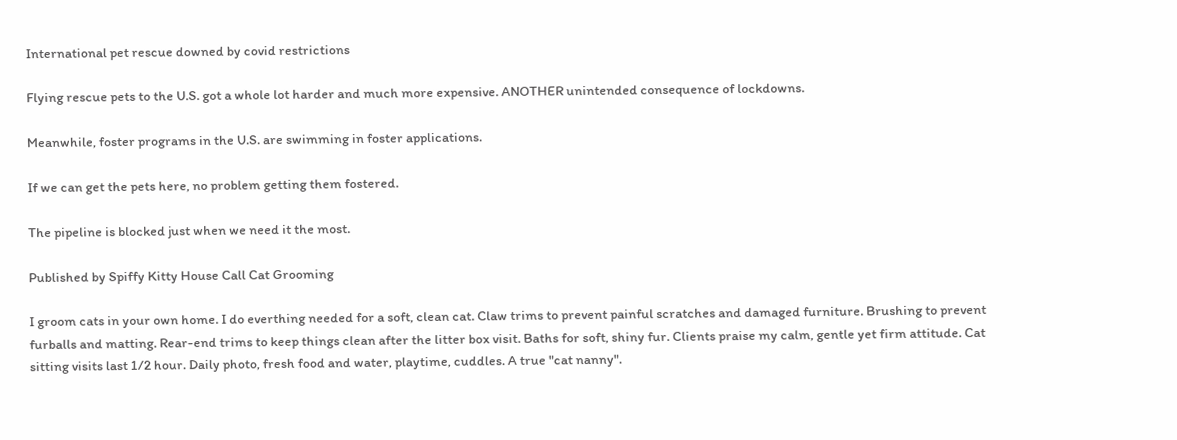International pet rescue downed by covid restrictions

Flying rescue pets to the U.S. got a whole lot harder and much more expensive. ANOTHER unintended consequence of lockdowns.

Meanwhile, foster programs in the U.S. are swimming in foster applications.

If we can get the pets here, no problem getting them fostered.

The pipeline is blocked just when we need it the most.

Published by Spiffy Kitty House Call Cat Grooming

I groom cats in your own home. I do everthing needed for a soft, clean cat. Claw trims to prevent painful scratches and damaged furniture. Brushing to prevent furballs and matting. Rear-end trims to keep things clean after the litter box visit. Baths for soft, shiny fur. Clients praise my calm, gentle yet firm attitude. Cat sitting visits last 1/2 hour. Daily photo, fresh food and water, playtime, cuddles. A true "cat nanny".